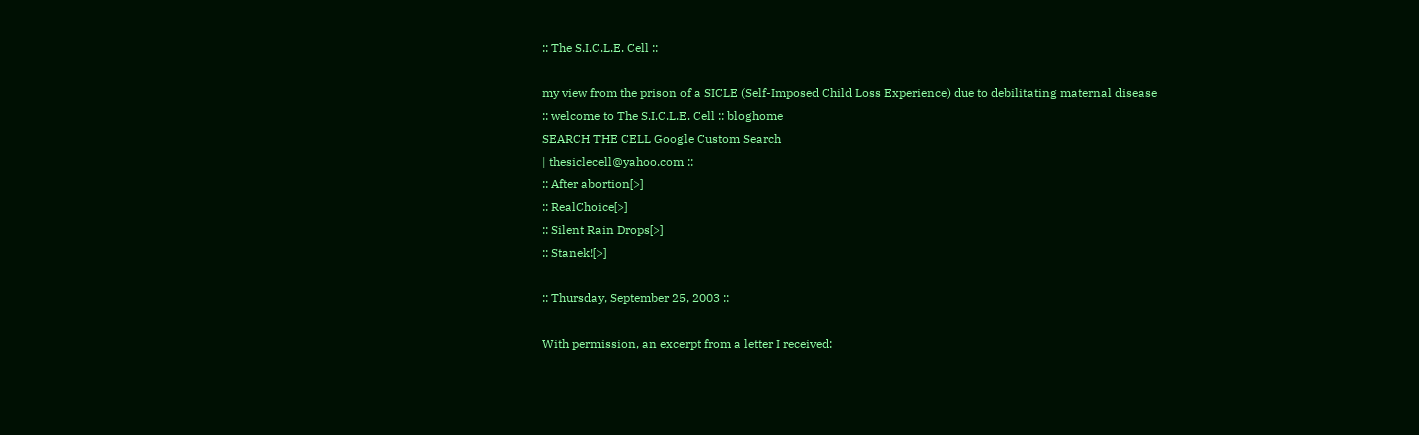:: The S.I.C.L.E. Cell ::

my view from the prison of a SICLE (Self-Imposed Child Loss Experience) due to debilitating maternal disease
:: welcome to The S.I.C.L.E. Cell :: bloghome
SEARCH THE CELL Google Custom Search
| thesiclecell@yahoo.com ::
:: After abortion[>]
:: RealChoice[>]
:: Silent Rain Drops[>]
:: Stanek![>]

:: Thursday, September 25, 2003 ::

With permission, an excerpt from a letter I received: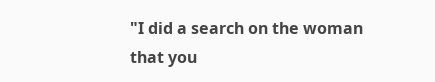"I did a search on the woman that you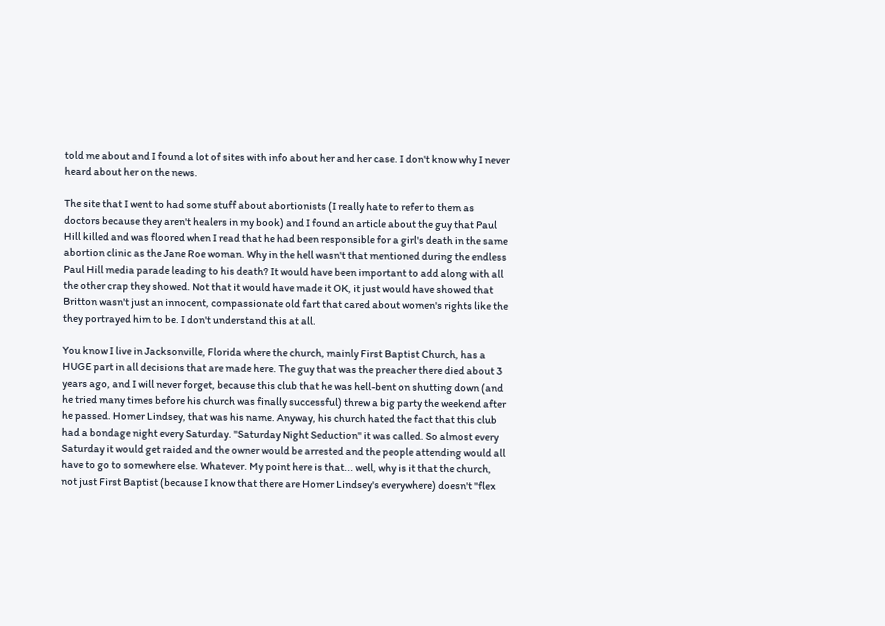told me about and I found a lot of sites with info about her and her case. I don't know why I never heard about her on the news.

The site that I went to had some stuff about abortionists (I really hate to refer to them as doctors because they aren't healers in my book) and I found an article about the guy that Paul Hill killed and was floored when I read that he had been responsible for a girl's death in the same abortion clinic as the Jane Roe woman. Why in the hell wasn't that mentioned during the endless Paul Hill media parade leading to his death? It would have been important to add along with all the other crap they showed. Not that it would have made it OK, it just would have showed that Britton wasn't just an innocent, compassionate old fart that cared about women's rights like the they portrayed him to be. I don't understand this at all.

You know I live in Jacksonville, Florida where the church, mainly First Baptist Church, has a HUGE part in all decisions that are made here. The guy that was the preacher there died about 3 years ago, and I will never forget, because this club that he was hell-bent on shutting down (and he tried many times before his church was finally successful) threw a big party the weekend after he passed. Homer Lindsey, that was his name. Anyway, his church hated the fact that this club had a bondage night every Saturday. "Saturday Night Seduction" it was called. So almost every Saturday it would get raided and the owner would be arrested and the people attending would all have to go to somewhere else. Whatever. My point here is that... well, why is it that the church, not just First Baptist (because I know that there are Homer Lindsey's everywhere) doesn't "flex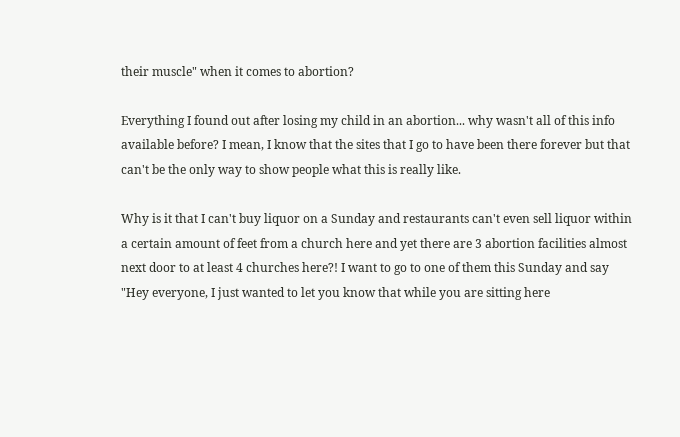their muscle" when it comes to abortion?

Everything I found out after losing my child in an abortion... why wasn't all of this info available before? I mean, I know that the sites that I go to have been there forever but that can't be the only way to show people what this is really like.

Why is it that I can't buy liquor on a Sunday and restaurants can't even sell liquor within a certain amount of feet from a church here and yet there are 3 abortion facilities almost next door to at least 4 churches here?! I want to go to one of them this Sunday and say "Hey everyone, I just wanted to let you know that while you are sitting here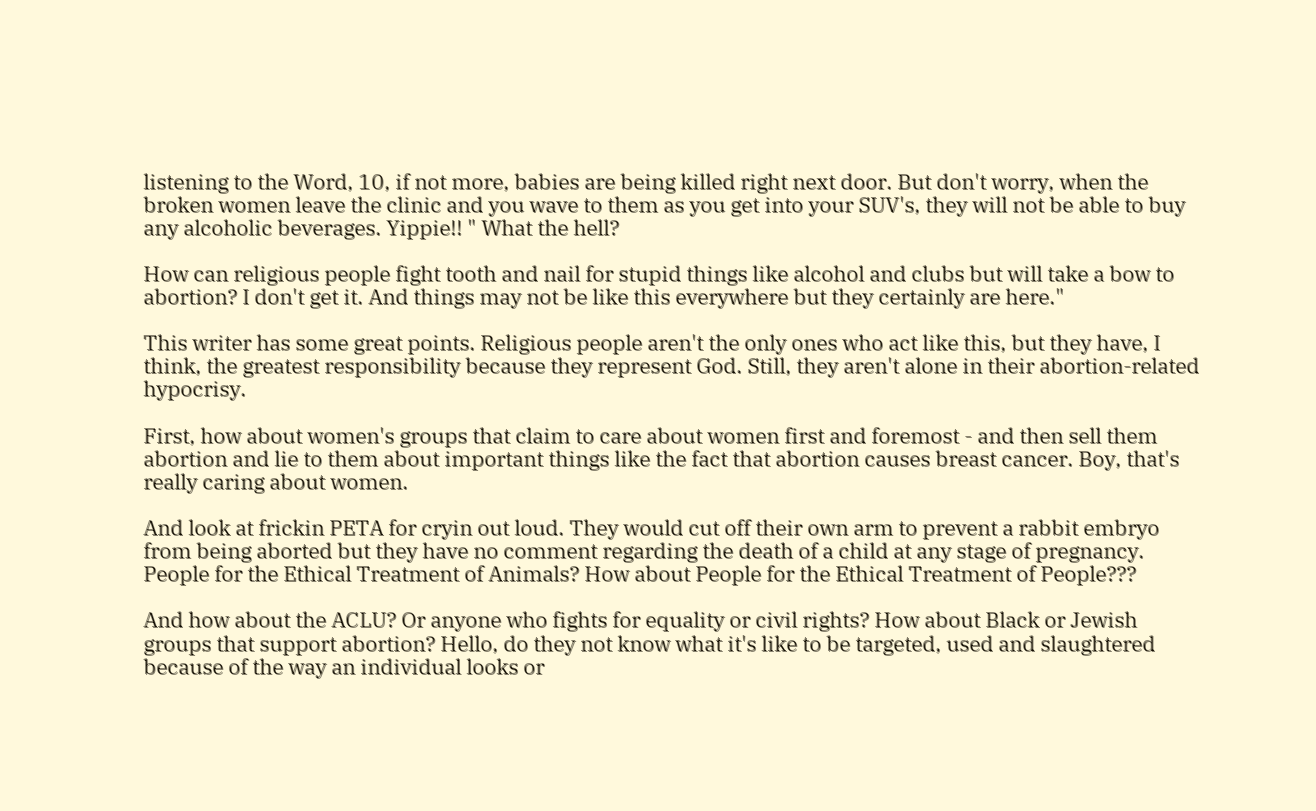listening to the Word, 10, if not more, babies are being killed right next door. But don't worry, when the broken women leave the clinic and you wave to them as you get into your SUV's, they will not be able to buy any alcoholic beverages. Yippie!! " What the hell?

How can religious people fight tooth and nail for stupid things like alcohol and clubs but will take a bow to abortion? I don't get it. And things may not be like this everywhere but they certainly are here."

This writer has some great points. Religious people aren't the only ones who act like this, but they have, I think, the greatest responsibility because they represent God. Still, they aren't alone in their abortion-related hypocrisy.

First, how about women's groups that claim to care about women first and foremost - and then sell them abortion and lie to them about important things like the fact that abortion causes breast cancer. Boy, that's really caring about women.

And look at frickin PETA for cryin out loud. They would cut off their own arm to prevent a rabbit embryo from being aborted but they have no comment regarding the death of a child at any stage of pregnancy. People for the Ethical Treatment of Animals? How about People for the Ethical Treatment of People???

And how about the ACLU? Or anyone who fights for equality or civil rights? How about Black or Jewish groups that support abortion? Hello, do they not know what it's like to be targeted, used and slaughtered because of the way an individual looks or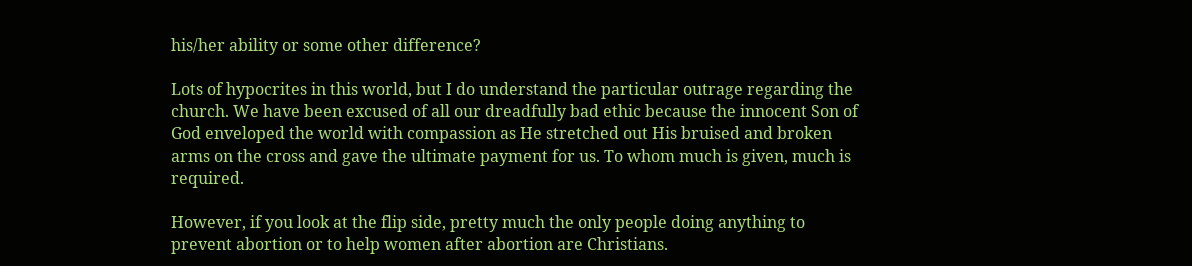his/her ability or some other difference?

Lots of hypocrites in this world, but I do understand the particular outrage regarding the church. We have been excused of all our dreadfully bad ethic because the innocent Son of God enveloped the world with compassion as He stretched out His bruised and broken arms on the cross and gave the ultimate payment for us. To whom much is given, much is required.

However, if you look at the flip side, pretty much the only people doing anything to prevent abortion or to help women after abortion are Christians.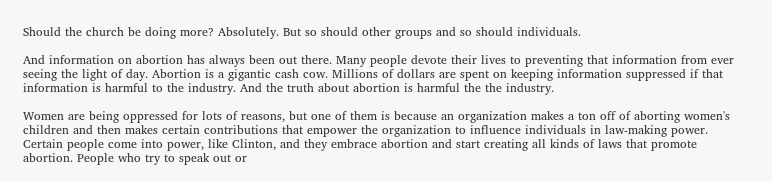Should the church be doing more? Absolutely. But so should other groups and so should individuals.

And information on abortion has always been out there. Many people devote their lives to preventing that information from ever seeing the light of day. Abortion is a gigantic cash cow. Millions of dollars are spent on keeping information suppressed if that information is harmful to the industry. And the truth about abortion is harmful the the industry.

Women are being oppressed for lots of reasons, but one of them is because an organization makes a ton off of aborting women's children and then makes certain contributions that empower the organization to influence individuals in law-making power. Certain people come into power, like Clinton, and they embrace abortion and start creating all kinds of laws that promote abortion. People who try to speak out or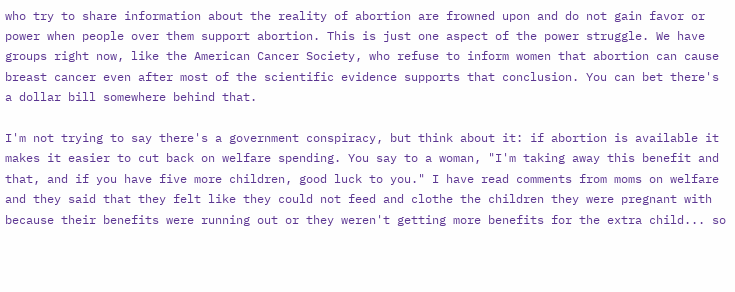who try to share information about the reality of abortion are frowned upon and do not gain favor or power when people over them support abortion. This is just one aspect of the power struggle. We have groups right now, like the American Cancer Society, who refuse to inform women that abortion can cause breast cancer even after most of the scientific evidence supports that conclusion. You can bet there's a dollar bill somewhere behind that.

I'm not trying to say there's a government conspiracy, but think about it: if abortion is available it makes it easier to cut back on welfare spending. You say to a woman, "I'm taking away this benefit and that, and if you have five more children, good luck to you." I have read comments from moms on welfare and they said that they felt like they could not feed and clothe the children they were pregnant with because their benefits were running out or they weren't getting more benefits for the extra child... so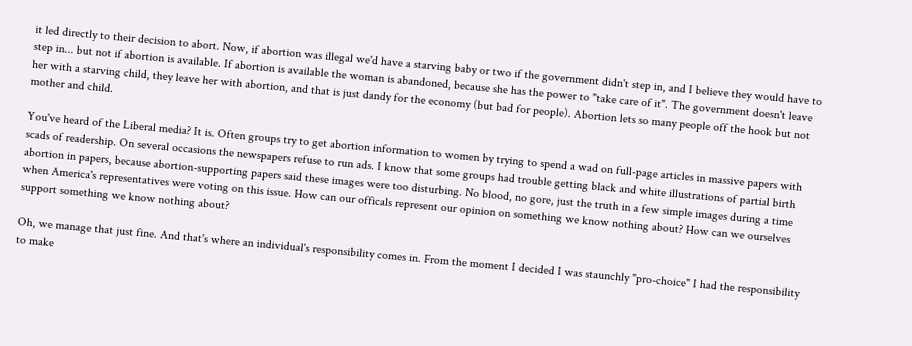it led directly to their decision to abort. Now, if abortion was illegal we'd have a starving baby or two if the government didn't step in, and I believe they would have to step in... but not if abortion is available. If abortion is available the woman is abandoned, because she has the power to "take care of it". The government doesn't leave her with a starving child, they leave her with abortion, and that is just dandy for the economy (but bad for people). Abortion lets so many people off the hook but not mother and child.

You've heard of the Liberal media? It is. Often groups try to get abortion information to women by trying to spend a wad on full-page articles in massive papers with scads of readership. On several occasions the newspapers refuse to run ads. I know that some groups had trouble getting black and white illustrations of partial birth abortion in papers, because abortion-supporting papers said these images were too disturbing. No blood, no gore, just the truth in a few simple images during a time when America's representatives were voting on this issue. How can our officals represent our opinion on something we know nothing about? How can we ourselves support something we know nothing about?

Oh, we manage that just fine. And that's where an individual's responsibility comes in. From the moment I decided I was staunchly "pro-choice" I had the responsibility to make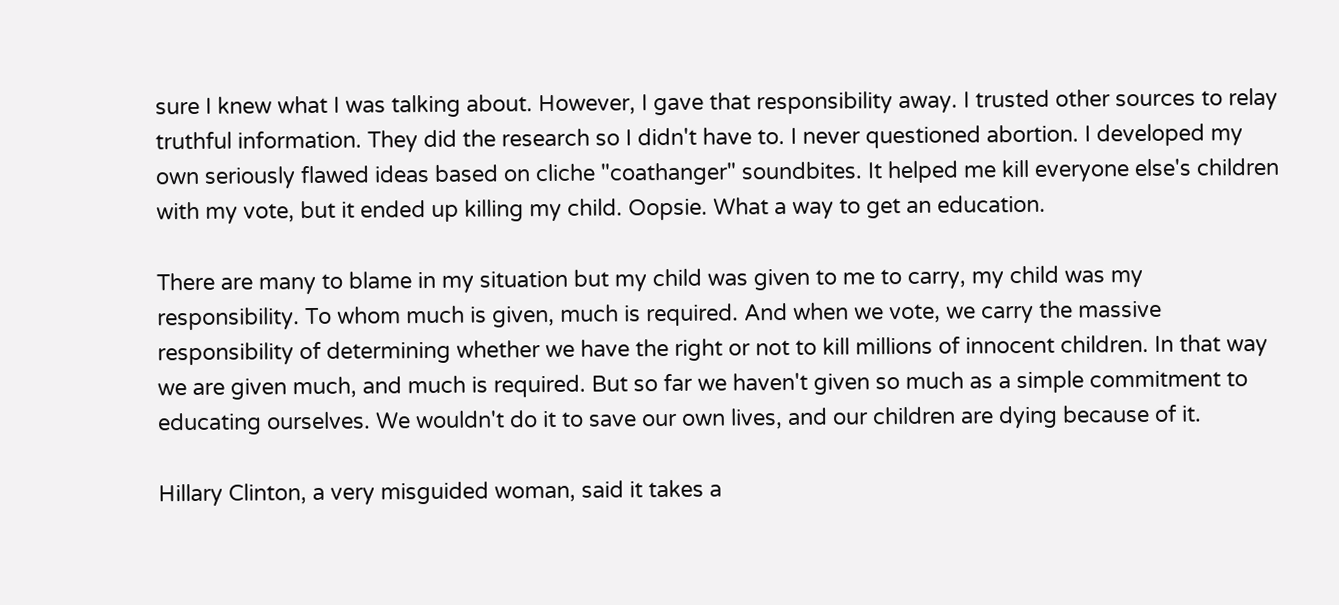sure I knew what I was talking about. However, I gave that responsibility away. I trusted other sources to relay truthful information. They did the research so I didn't have to. I never questioned abortion. I developed my own seriously flawed ideas based on cliche "coathanger" soundbites. It helped me kill everyone else's children with my vote, but it ended up killing my child. Oopsie. What a way to get an education.

There are many to blame in my situation but my child was given to me to carry, my child was my responsibility. To whom much is given, much is required. And when we vote, we carry the massive responsibility of determining whether we have the right or not to kill millions of innocent children. In that way we are given much, and much is required. But so far we haven't given so much as a simple commitment to educating ourselves. We wouldn't do it to save our own lives, and our children are dying because of it.

Hillary Clinton, a very misguided woman, said it takes a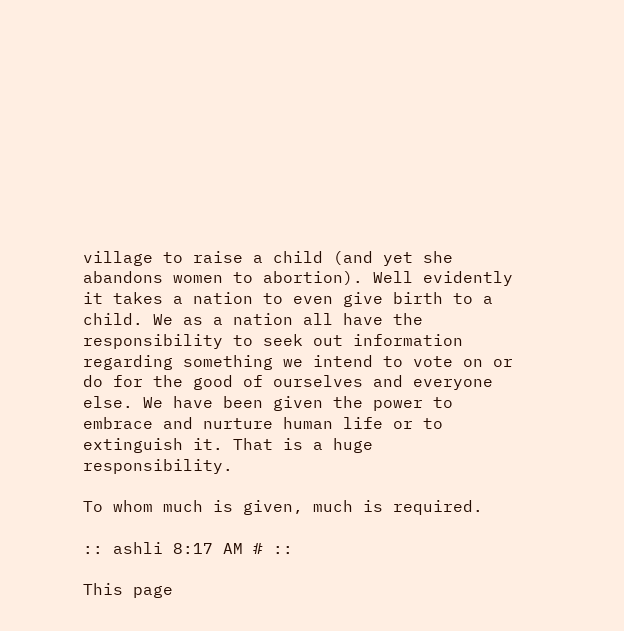village to raise a child (and yet she abandons women to abortion). Well evidently it takes a nation to even give birth to a child. We as a nation all have the responsibility to seek out information regarding something we intend to vote on or do for the good of ourselves and everyone else. We have been given the power to embrace and nurture human life or to extinguish it. That is a huge responsibility.

To whom much is given, much is required.

:: ashli 8:17 AM # ::

This page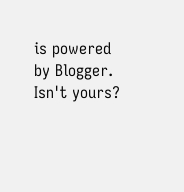is powered by Blogger. Isn't yours?